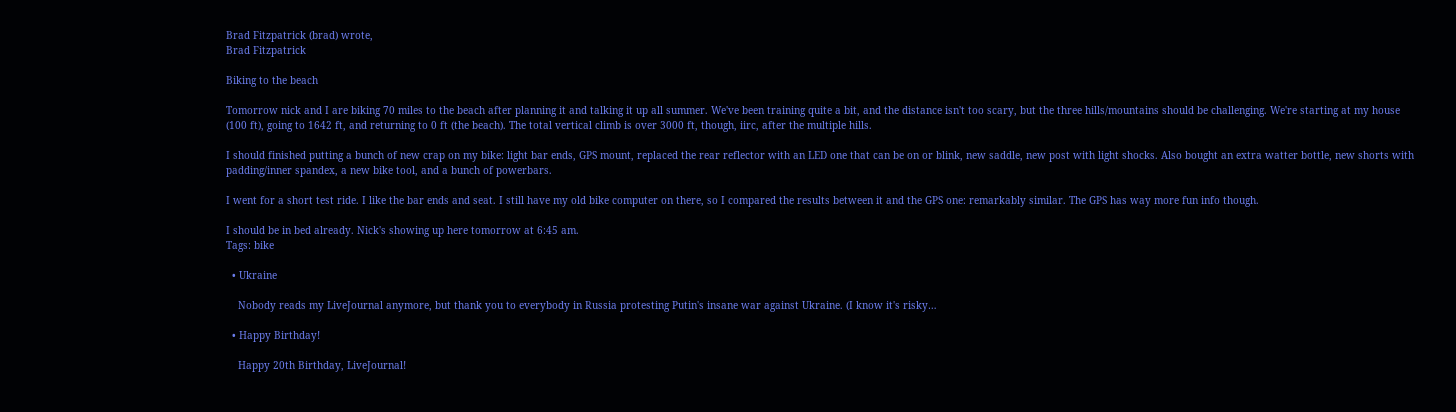Brad Fitzpatrick (brad) wrote,
Brad Fitzpatrick

Biking to the beach

Tomorrow nick and I are biking 70 miles to the beach after planning it and talking it up all summer. We've been training quite a bit, and the distance isn't too scary, but the three hills/mountains should be challenging. We're starting at my house (100 ft), going to 1642 ft, and returning to 0 ft (the beach). The total vertical climb is over 3000 ft, though, iirc, after the multiple hills.

I should finished putting a bunch of new crap on my bike: light bar ends, GPS mount, replaced the rear reflector with an LED one that can be on or blink, new saddle, new post with light shocks. Also bought an extra watter bottle, new shorts with padding/inner spandex, a new bike tool, and a bunch of powerbars.

I went for a short test ride. I like the bar ends and seat. I still have my old bike computer on there, so I compared the results between it and the GPS one: remarkably similar. The GPS has way more fun info though.

I should be in bed already. Nick's showing up here tomorrow at 6:45 am.
Tags: bike

  • Ukraine

    Nobody reads my LiveJournal anymore, but thank you to everybody in Russia protesting Putin's insane war against Ukraine. (I know it's risky…

  • Happy Birthday!

    Happy 20th Birthday, LiveJournal!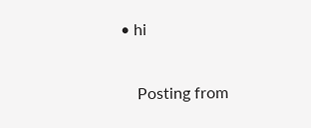• hi

    Posting from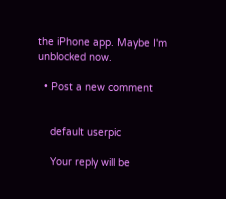the iPhone app. Maybe I'm unblocked now.

  • Post a new comment


    default userpic

    Your reply will be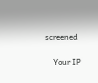screened

    Your IP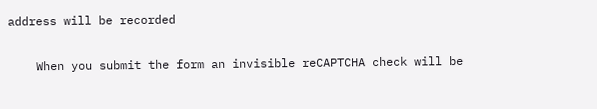address will be recorded

    When you submit the form an invisible reCAPTCHA check will be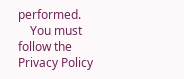performed.
    You must follow the Privacy Policy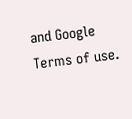and Google Terms of use.